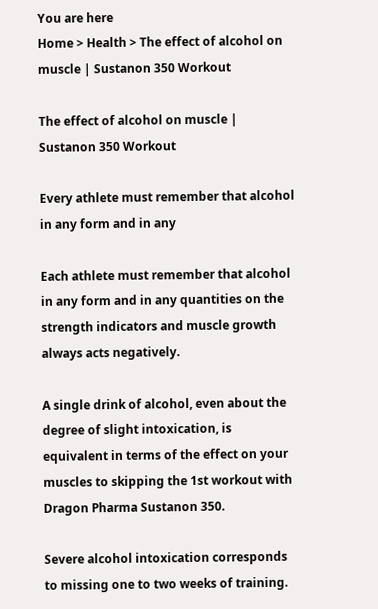You are here
Home > Health > The effect of alcohol on muscle | Sustanon 350 Workout

The effect of alcohol on muscle | Sustanon 350 Workout

Every athlete must remember that alcohol in any form and in any

Each athlete must remember that alcohol in any form and in any quantities on the strength indicators and muscle growth always acts negatively.

A single drink of alcohol, even about the degree of slight intoxication, is equivalent in terms of the effect on your muscles to skipping the 1st workout with Dragon Pharma Sustanon 350.

Severe alcohol intoxication corresponds to missing one to two weeks of training.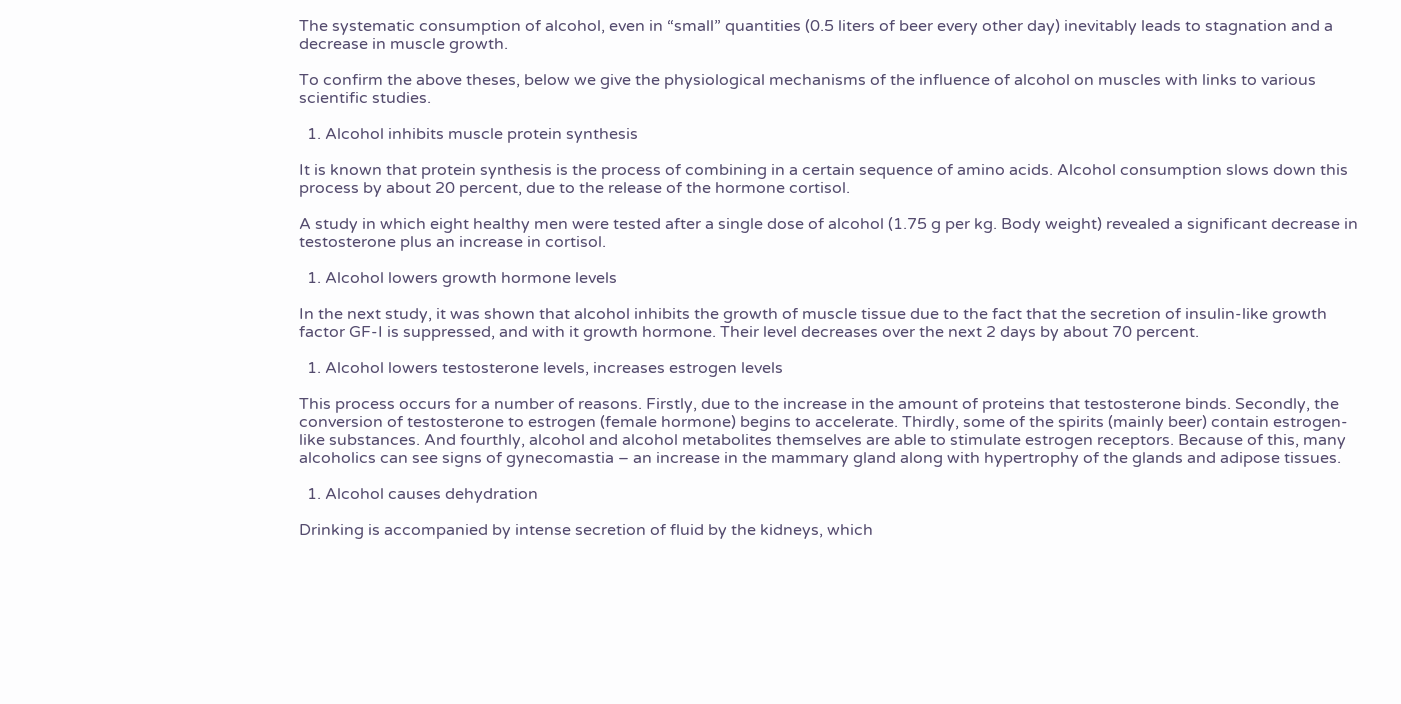The systematic consumption of alcohol, even in “small” quantities (0.5 liters of beer every other day) inevitably leads to stagnation and a decrease in muscle growth.

To confirm the above theses, below we give the physiological mechanisms of the influence of alcohol on muscles with links to various scientific studies.

  1. Alcohol inhibits muscle protein synthesis

It is known that protein synthesis is the process of combining in a certain sequence of amino acids. Alcohol consumption slows down this process by about 20 percent, due to the release of the hormone cortisol.

A study in which eight healthy men were tested after a single dose of alcohol (1.75 g per kg. Body weight) revealed a significant decrease in testosterone plus an increase in cortisol.

  1. Alcohol lowers growth hormone levels

In the next study, it was shown that alcohol inhibits the growth of muscle tissue due to the fact that the secretion of insulin-like growth factor GF-I is suppressed, and with it growth hormone. Their level decreases over the next 2 days by about 70 percent.

  1. Alcohol lowers testosterone levels, increases estrogen levels

This process occurs for a number of reasons. Firstly, due to the increase in the amount of proteins that testosterone binds. Secondly, the conversion of testosterone to estrogen (female hormone) begins to accelerate. Thirdly, some of the spirits (mainly beer) contain estrogen-like substances. And fourthly, alcohol and alcohol metabolites themselves are able to stimulate estrogen receptors. Because of this, many alcoholics can see signs of gynecomastia – an increase in the mammary gland along with hypertrophy of the glands and adipose tissues.

  1. Alcohol causes dehydration

Drinking is accompanied by intense secretion of fluid by the kidneys, which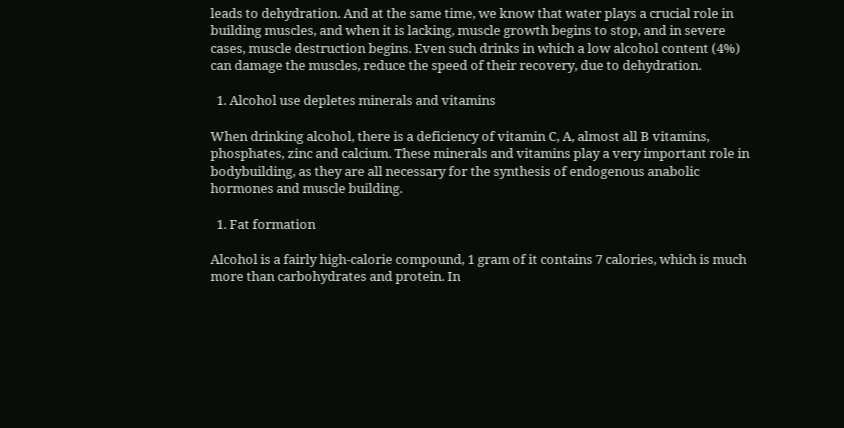leads to dehydration. And at the same time, we know that water plays a crucial role in building muscles, and when it is lacking, muscle growth begins to stop, and in severe cases, muscle destruction begins. Even such drinks in which a low alcohol content (4%) can damage the muscles, reduce the speed of their recovery, due to dehydration.

  1. Alcohol use depletes minerals and vitamins

When drinking alcohol, there is a deficiency of vitamin C, A, almost all B vitamins, phosphates, zinc and calcium. These minerals and vitamins play a very important role in bodybuilding, as they are all necessary for the synthesis of endogenous anabolic hormones and muscle building.

  1. Fat formation

Alcohol is a fairly high-calorie compound, 1 gram of it contains 7 calories, which is much more than carbohydrates and protein. In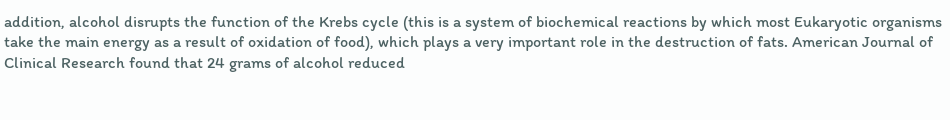addition, alcohol disrupts the function of the Krebs cycle (this is a system of biochemical reactions by which most Eukaryotic organisms take the main energy as a result of oxidation of food), which plays a very important role in the destruction of fats. American Journal of Clinical Research found that 24 grams of alcohol reduced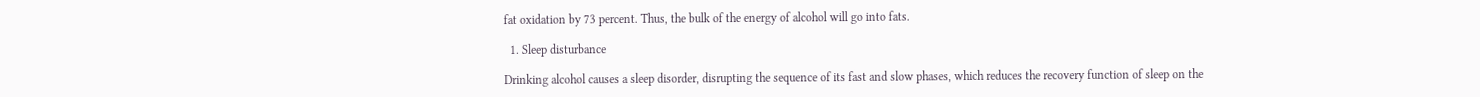fat oxidation by 73 percent. Thus, the bulk of the energy of alcohol will go into fats.

  1. Sleep disturbance

Drinking alcohol causes a sleep disorder, disrupting the sequence of its fast and slow phases, which reduces the recovery function of sleep on the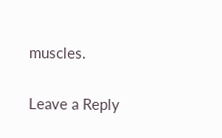muscles.

Leave a Reply